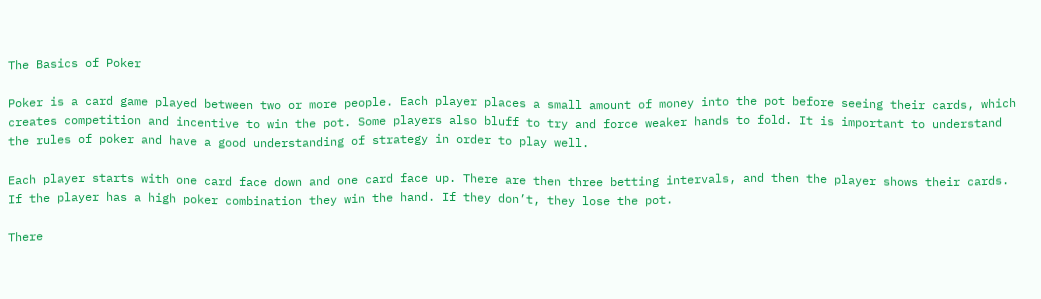The Basics of Poker

Poker is a card game played between two or more people. Each player places a small amount of money into the pot before seeing their cards, which creates competition and incentive to win the pot. Some players also bluff to try and force weaker hands to fold. It is important to understand the rules of poker and have a good understanding of strategy in order to play well.

Each player starts with one card face down and one card face up. There are then three betting intervals, and then the player shows their cards. If the player has a high poker combination they win the hand. If they don’t, they lose the pot.

There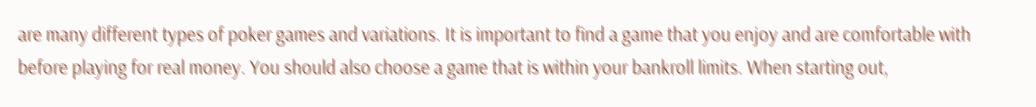are many different types of poker games and variations. It is important to find a game that you enjoy and are comfortable with before playing for real money. You should also choose a game that is within your bankroll limits. When starting out,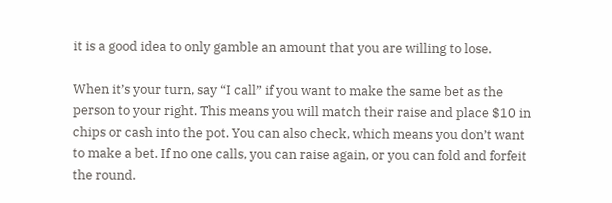it is a good idea to only gamble an amount that you are willing to lose.

When it’s your turn, say “I call” if you want to make the same bet as the person to your right. This means you will match their raise and place $10 in chips or cash into the pot. You can also check, which means you don’t want to make a bet. If no one calls, you can raise again, or you can fold and forfeit the round.